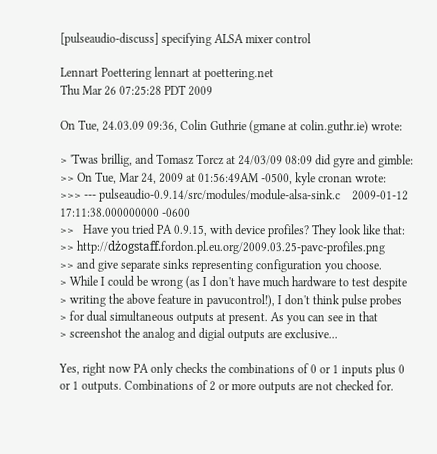[pulseaudio-discuss] specifying ALSA mixer control

Lennart Poettering lennart at poettering.net
Thu Mar 26 07:25:28 PDT 2009

On Tue, 24.03.09 09:36, Colin Guthrie (gmane at colin.guthr.ie) wrote:

> 'Twas brillig, and Tomasz Torcz at 24/03/09 08:09 did gyre and gimble:
>> On Tue, Mar 24, 2009 at 01:56:49AM -0500, kyle cronan wrote:
>>> --- pulseaudio-0.9.14/src/modules/module-alsa-sink.c    2009-01-12 17:11:38.000000000 -0600
>>   Have you tried PA 0.9.15, with device profiles? They look like that:
>> http://dżogstaff.fordon.pl.eu.org/2009.03.25-pavc-profiles.png
>> and give separate sinks representing configuration you choose.
> While I could be wrong (as I don't have much hardware to test despite
> writing the above feature in pavucontrol!), I don't think pulse probes
> for dual simultaneous outputs at present. As you can see in that
> screenshot the analog and digial outputs are exclusive...

Yes, right now PA only checks the combinations of 0 or 1 inputs plus 0
or 1 outputs. Combinations of 2 or more outputs are not checked for.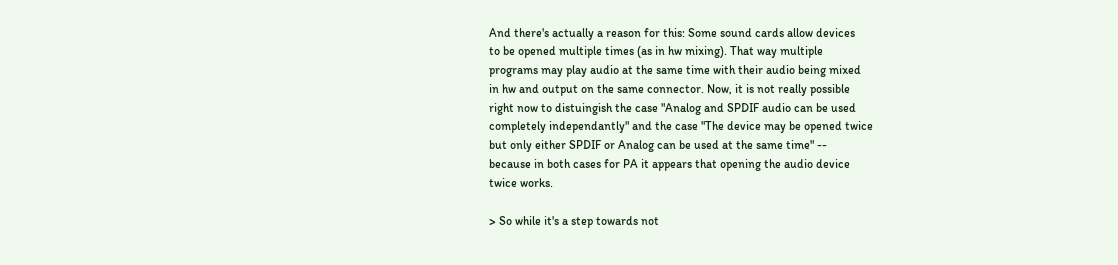And there's actually a reason for this: Some sound cards allow devices
to be opened multiple times (as in hw mixing). That way multiple
programs may play audio at the same time with their audio being mixed
in hw and output on the same connector. Now, it is not really possible
right now to distuingish the case "Analog and SPDIF audio can be used
completely independantly" and the case "The device may be opened twice
but only either SPDIF or Analog can be used at the same time" --
because in both cases for PA it appears that opening the audio device
twice works.

> So while it's a step towards not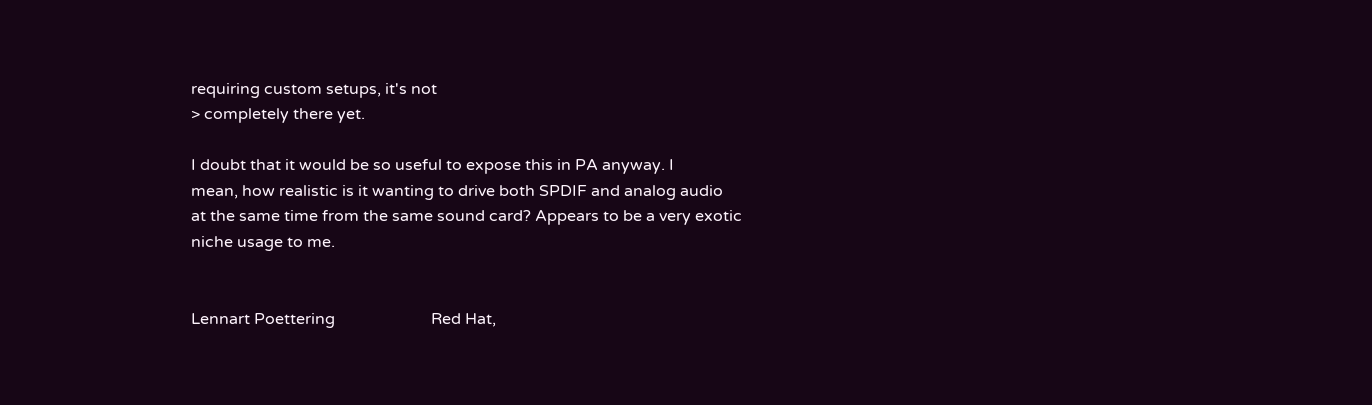requiring custom setups, it's not
> completely there yet.

I doubt that it would be so useful to expose this in PA anyway. I
mean, how realistic is it wanting to drive both SPDIF and analog audio
at the same time from the same sound card? Appears to be a very exotic
niche usage to me.


Lennart Poettering                        Red Hat,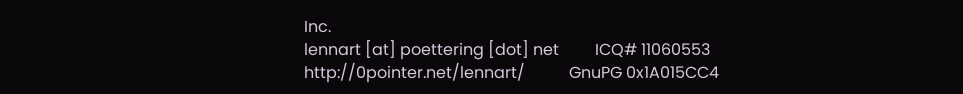Inc.
lennart [at] poettering [dot] net         ICQ# 11060553
http://0pointer.net/lennart/           GnuPG 0x1A015CC4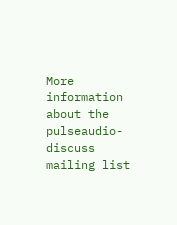More information about the pulseaudio-discuss mailing list